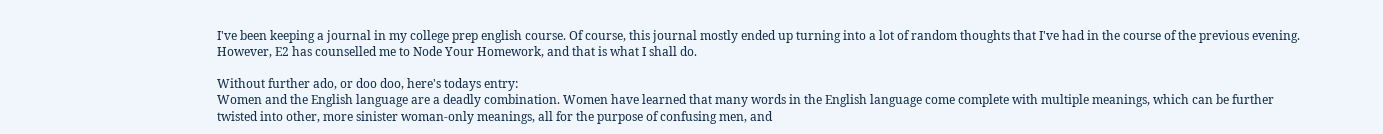I've been keeping a journal in my college prep english course. Of course, this journal mostly ended up turning into a lot of random thoughts that I've had in the course of the previous evening. However, E2 has counselled me to Node Your Homework, and that is what I shall do.

Without further ado, or doo doo, here's todays entry:
Women and the English language are a deadly combination. Women have learned that many words in the English language come complete with multiple meanings, which can be further twisted into other, more sinister woman-only meanings, all for the purpose of confusing men, and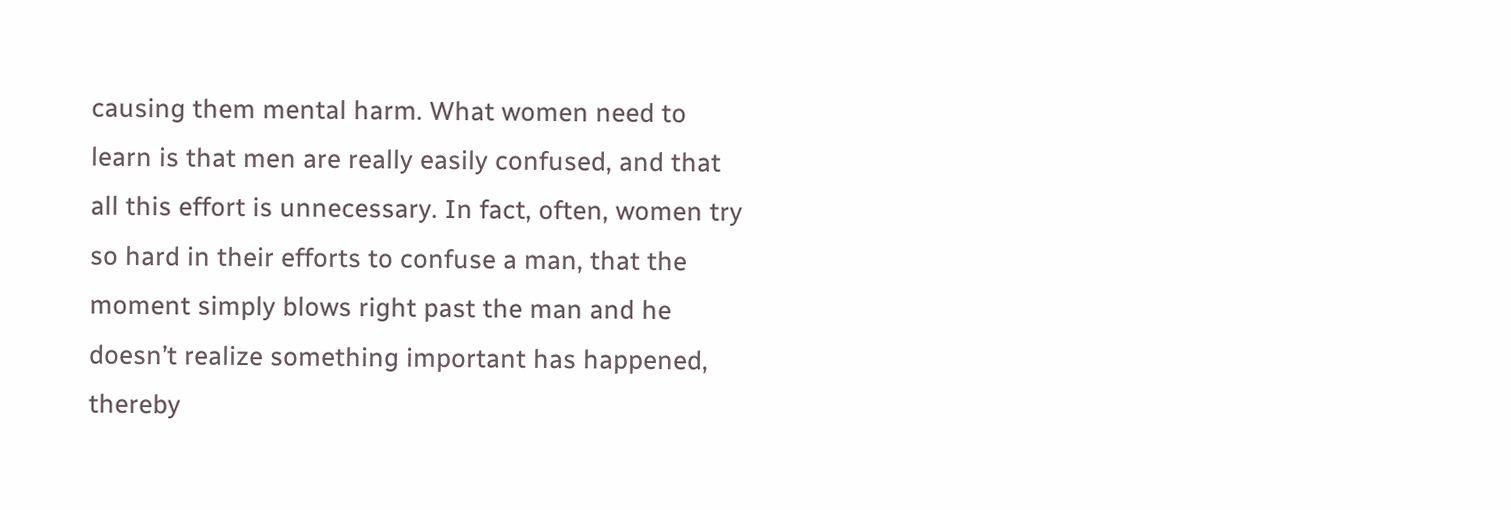causing them mental harm. What women need to learn is that men are really easily confused, and that all this effort is unnecessary. In fact, often, women try so hard in their efforts to confuse a man, that the moment simply blows right past the man and he doesn’t realize something important has happened, thereby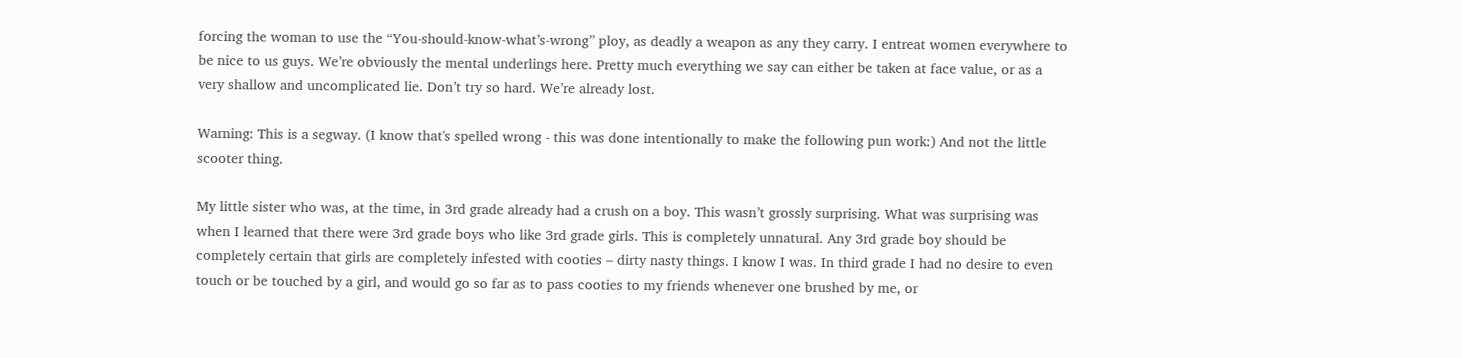forcing the woman to use the “You-should-know-what’s-wrong” ploy, as deadly a weapon as any they carry. I entreat women everywhere to be nice to us guys. We’re obviously the mental underlings here. Pretty much everything we say can either be taken at face value, or as a very shallow and uncomplicated lie. Don’t try so hard. We’re already lost.

Warning: This is a segway. (I know that's spelled wrong - this was done intentionally to make the following pun work:) And not the little scooter thing.

My little sister who was, at the time, in 3rd grade already had a crush on a boy. This wasn’t grossly surprising. What was surprising was when I learned that there were 3rd grade boys who like 3rd grade girls. This is completely unnatural. Any 3rd grade boy should be completely certain that girls are completely infested with cooties – dirty nasty things. I know I was. In third grade I had no desire to even touch or be touched by a girl, and would go so far as to pass cooties to my friends whenever one brushed by me, or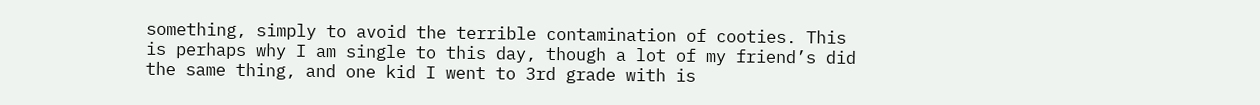something, simply to avoid the terrible contamination of cooties. This is perhaps why I am single to this day, though a lot of my friend’s did the same thing, and one kid I went to 3rd grade with is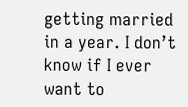getting married in a year. I don’t know if I ever want to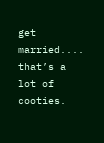get married.... that’s a lot of cooties.